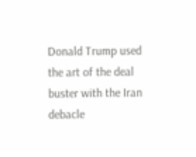Donald Trump used the art of the deal buster with the Iran debacle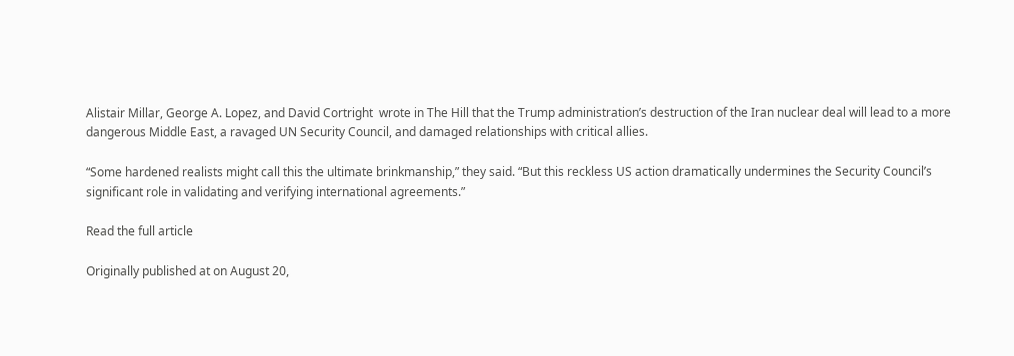Alistair Millar, George A. Lopez, and David Cortright  wrote in The Hill that the Trump administration’s destruction of the Iran nuclear deal will lead to a more dangerous Middle East, a ravaged UN Security Council, and damaged relationships with critical allies.

“Some hardened realists might call this the ultimate brinkmanship,” they said. “But this reckless US action dramatically undermines the Security Council’s significant role in validating and verifying international agreements.”

Read the full article

Originally published at on August 20,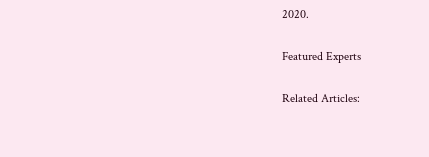2020.

Featured Experts

Related Articles: